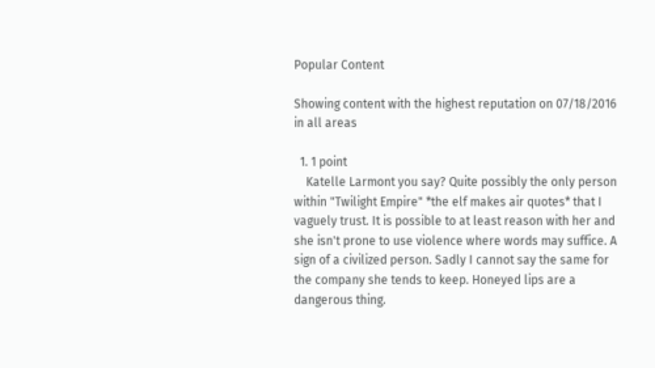Popular Content

Showing content with the highest reputation on 07/18/2016 in all areas

  1. 1 point
    Katelle Larmont you say? Quite possibly the only person within "Twilight Empire" *the elf makes air quotes* that I vaguely trust. It is possible to at least reason with her and she isn't prone to use violence where words may suffice. A sign of a civilized person. Sadly I cannot say the same for the company she tends to keep. Honeyed lips are a dangerous thing.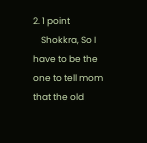2. 1 point
    Shokkra, So I have to be the one to tell mom that the old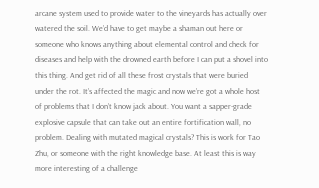arcane system used to provide water to the vineyards has actually over watered the soil. We’d have to get maybe a shaman out here or someone who knows anything about elemental control and check for diseases and help with the drowned earth before I can put a shovel into this thing. And get rid of all these frost crystals that were buried under the rot. It’s affected the magic and now we’re got a whole host of problems that I don’t know jack about. You want a sapper-grade explosive capsule that can take out an entire fortification wall, no problem. Dealing with mutated magical crystals? This is work for Tao Zhu, or someone with the right knowledge base. At least this is way more interesting of a challenge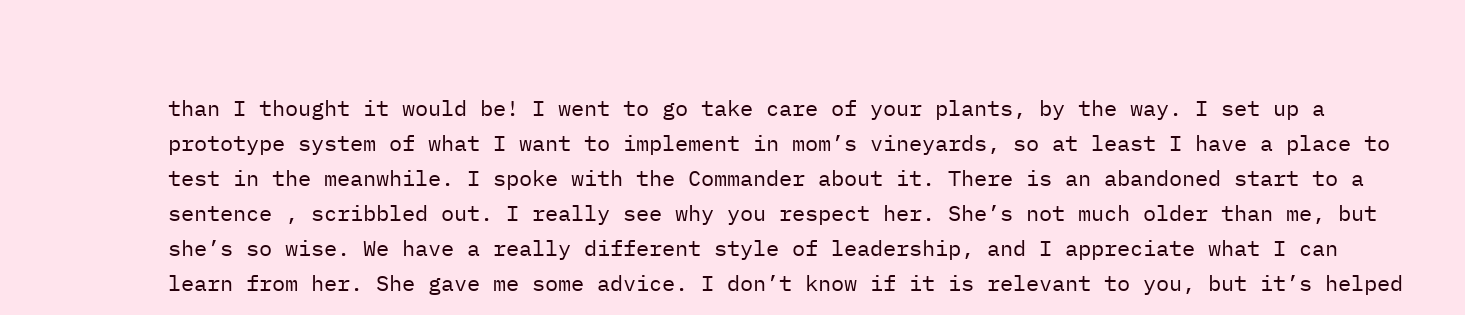than I thought it would be! I went to go take care of your plants, by the way. I set up a prototype system of what I want to implement in mom’s vineyards, so at least I have a place to test in the meanwhile. I spoke with the Commander about it. There is an abandoned start to a sentence , scribbled out. I really see why you respect her. She’s not much older than me, but she’s so wise. We have a really different style of leadership, and I appreciate what I can learn from her. She gave me some advice. I don’t know if it is relevant to you, but it’s helped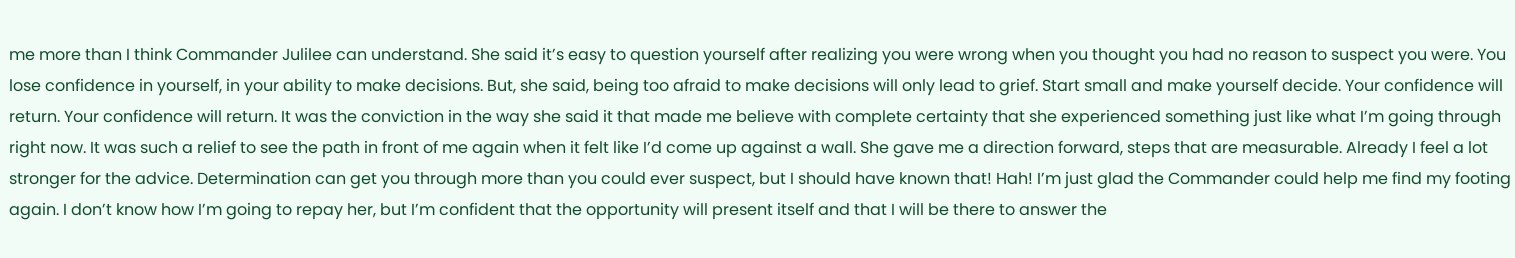me more than I think Commander Julilee can understand. She said it’s easy to question yourself after realizing you were wrong when you thought you had no reason to suspect you were. You lose confidence in yourself, in your ability to make decisions. But, she said, being too afraid to make decisions will only lead to grief. Start small and make yourself decide. Your confidence will return. Your confidence will return. It was the conviction in the way she said it that made me believe with complete certainty that she experienced something just like what I’m going through right now. It was such a relief to see the path in front of me again when it felt like I’d come up against a wall. She gave me a direction forward, steps that are measurable. Already I feel a lot stronger for the advice. Determination can get you through more than you could ever suspect, but I should have known that! Hah! I’m just glad the Commander could help me find my footing again. I don’t know how I’m going to repay her, but I’m confident that the opportunity will present itself and that I will be there to answer the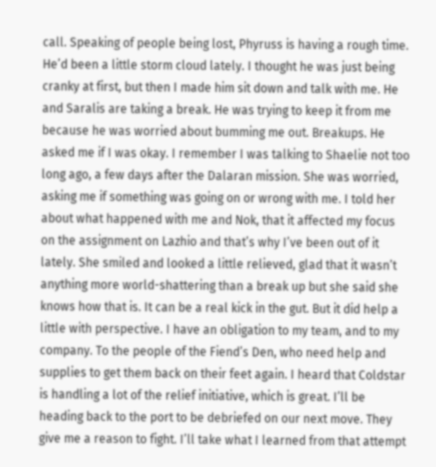call. Speaking of people being lost, Phyruss is having a rough time. He’d been a little storm cloud lately. I thought he was just being cranky at first, but then I made him sit down and talk with me. He and Saralis are taking a break. He was trying to keep it from me because he was worried about bumming me out. Breakups. He asked me if I was okay. I remember I was talking to Shaelie not too long ago, a few days after the Dalaran mission. She was worried, asking me if something was going on or wrong with me. I told her about what happened with me and Nok, that it affected my focus on the assignment on Lazhio and that’s why I’ve been out of it lately. She smiled and looked a little relieved, glad that it wasn’t anything more world-shattering than a break up but she said she knows how that is. It can be a real kick in the gut. But it did help a little with perspective. I have an obligation to my team, and to my company. To the people of the Fiend’s Den, who need help and supplies to get them back on their feet again. I heard that Coldstar is handling a lot of the relief initiative, which is great. I’ll be heading back to the port to be debriefed on our next move. They give me a reason to fight. I’ll take what I learned from that attempt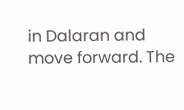in Dalaran and move forward. The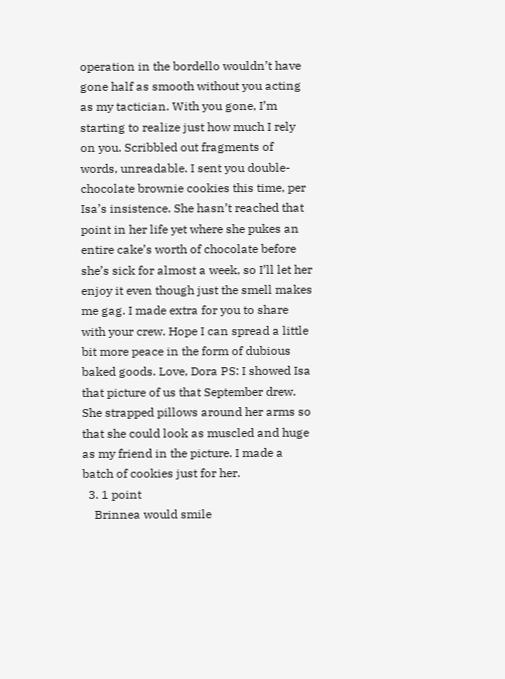operation in the bordello wouldn’t have gone half as smooth without you acting as my tactician. With you gone, I’m starting to realize just how much I rely on you. Scribbled out fragments of words, unreadable. I sent you double-chocolate brownie cookies this time, per Isa’s insistence. She hasn’t reached that point in her life yet where she pukes an entire cake’s worth of chocolate before she’s sick for almost a week, so I’ll let her enjoy it even though just the smell makes me gag. I made extra for you to share with your crew. Hope I can spread a little bit more peace in the form of dubious baked goods. Love, Dora PS: I showed Isa that picture of us that September drew. She strapped pillows around her arms so that she could look as muscled and huge as my friend in the picture. I made a batch of cookies just for her.
  3. 1 point
    Brinnea would smile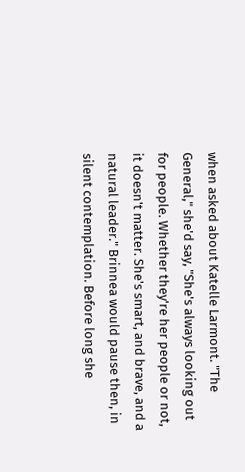when asked about Katelle Larmont. "The General," she'd say, "She's always looking out for people. Whether they're her people or not, it doesn't matter. She's smart, and brave, and a natural leader." Brinnea would pause then, in silent contemplation. Before long she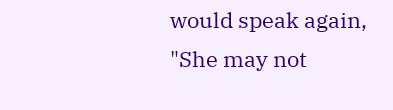would speak again, "She may not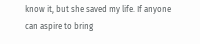know it, but she saved my life. If anyone can aspire to bring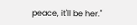peace, it'll be her."